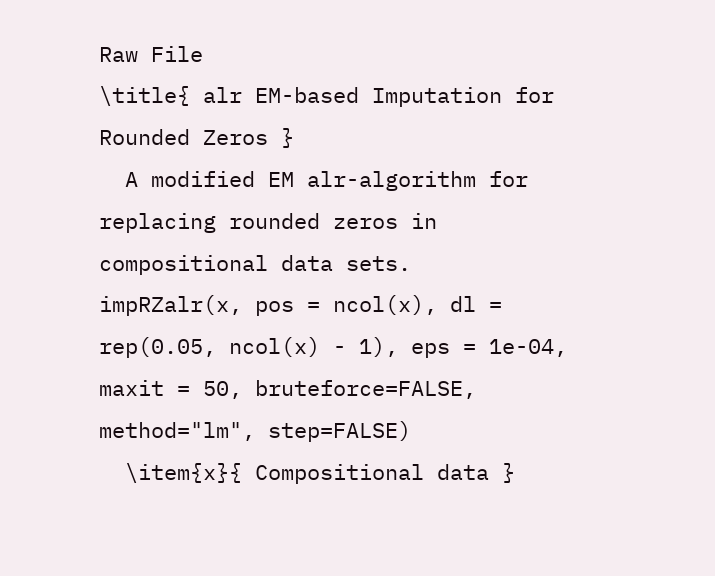Raw File
\title{ alr EM-based Imputation for Rounded Zeros }
  A modified EM alr-algorithm for replacing rounded zeros in
compositional data sets.
impRZalr(x, pos = ncol(x), dl = rep(0.05, ncol(x) - 1), eps = 1e-04, maxit = 50, bruteforce=FALSE, method="lm", step=FALSE)
  \item{x}{ Compositional data }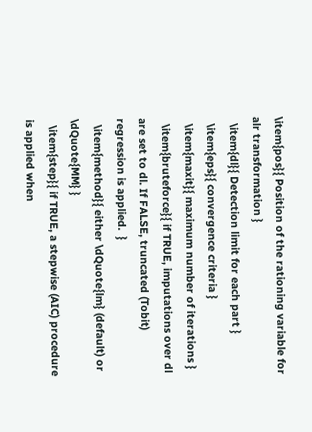\item{pos}{ Position of the rationing variable for alr transformation }
  \item{dl}{ Detection limit for each part }
  \item{eps}{ convergence criteria }
  \item{maxit}{ maximum number of iterations }
  \item{bruteforce}{ if TRUE, imputations over dl are set to dl. If FALSE, truncated (Tobit) regression is applied.  }
  \item{method}{ either \dQuote{lm} (default) or \dQuote{MM} }
  \item{step}{ if TRUE, a stepwise (AIC) procedure is applied when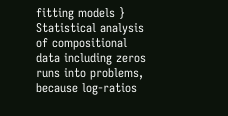fitting models }
Statistical analysis of compositional data including zeros runs into problems, because log-ratios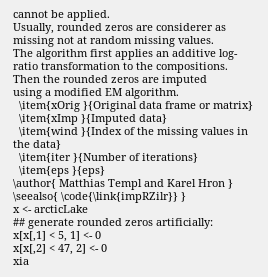cannot be applied.
Usually, rounded zeros are considerer as missing not at random missing values.
The algorithm first applies an additive log-ratio transformation to the compositions. Then the rounded zeros are imputed
using a modified EM algorithm.
  \item{xOrig }{Original data frame or matrix}
  \item{xImp }{Imputed data}
  \item{wind }{Index of the missing values in the data}
  \item{iter }{Number of iterations}
  \item{eps }{eps}
\author{ Matthias Templ and Karel Hron }
\seealso{ \code{\link{impRZilr}} }
x <- arcticLake
## generate rounded zeros artificially:
x[x[,1] < 5, 1] <- 0
x[x[,2] < 47, 2] <- 0
xia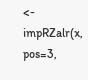<- impRZalr(x, pos=3,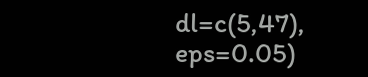dl=c(5,47), eps=0.05)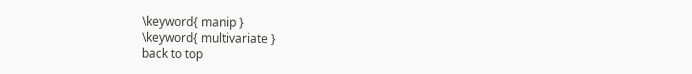\keyword{ manip }
\keyword{ multivariate }
back to top